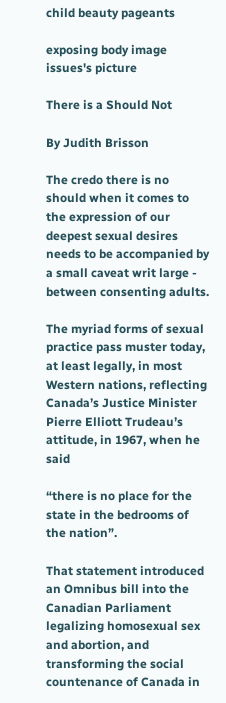child beauty pageants

exposing body image issues's picture

There is a Should Not

By Judith Brisson

The credo there is no should when it comes to the expression of our deepest sexual desires needs to be accompanied by a small caveat writ large - between consenting adults.

The myriad forms of sexual practice pass muster today, at least legally, in most Western nations, reflecting Canada’s Justice Minister Pierre Elliott Trudeau’s attitude, in 1967, when he said

“there is no place for the state in the bedrooms of the nation”.

That statement introduced an Omnibus bill into the Canadian Parliament legalizing homosexual sex and abortion, and transforming the social countenance of Canada in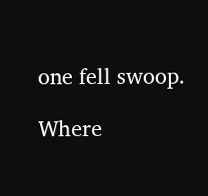one fell swoop.

Where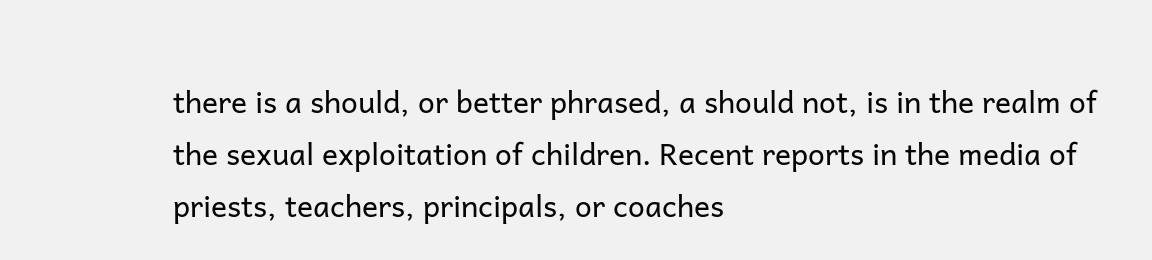there is a should, or better phrased, a should not, is in the realm of the sexual exploitation of children. Recent reports in the media of priests, teachers, principals, or coaches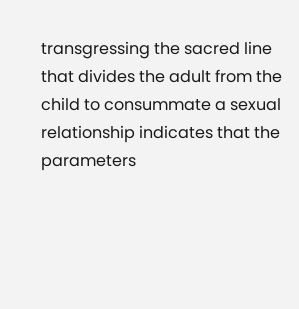transgressing the sacred line that divides the adult from the child to consummate a sexual relationship indicates that the parameters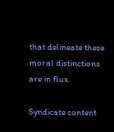that delineate these moral distinctions are in flux.

Syndicate content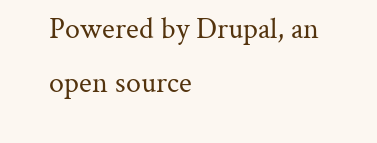Powered by Drupal, an open source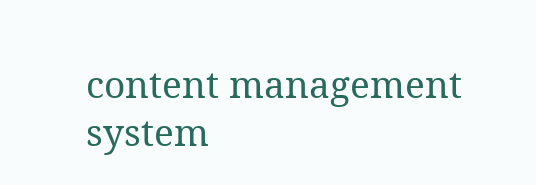content management system